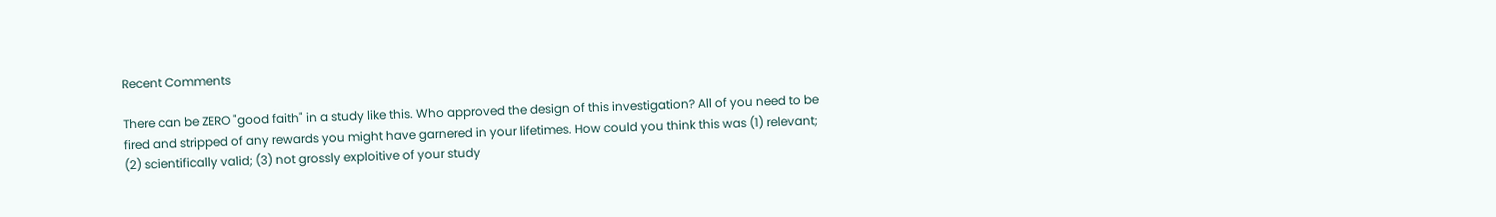Recent Comments

There can be ZERO "good faith" in a study like this. Who approved the design of this investigation? All of you need to be fired and stripped of any rewards you might have garnered in your lifetimes. How could you think this was (1) relevant; (2) scientifically valid; (3) not grossly exploitive of your study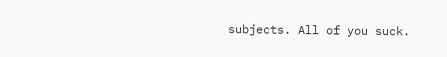subjects. All of you suck.